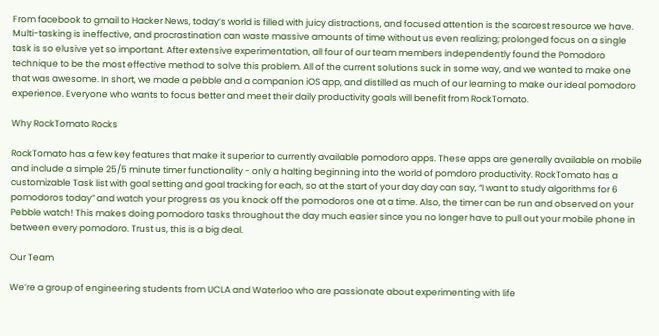From facebook to gmail to Hacker News, today’s world is filled with juicy distractions, and focused attention is the scarcest resource we have. Multi-tasking is ineffective, and procrastination can waste massive amounts of time without us even realizing; prolonged focus on a single task is so elusive yet so important. After extensive experimentation, all four of our team members independently found the Pomodoro technique to be the most effective method to solve this problem. All of the current solutions suck in some way, and we wanted to make one that was awesome. In short, we made a pebble and a companion iOS app, and distilled as much of our learning to make our ideal pomodoro experience. Everyone who wants to focus better and meet their daily productivity goals will benefit from RockTomato.

Why RockTomato Rocks

RockTomato has a few key features that make it superior to currently available pomodoro apps. These apps are generally available on mobile and include a simple 25/5 minute timer functionality - only a halting beginning into the world of pomdoro productivity. RockTomato has a customizable Task list with goal setting and goal tracking for each, so at the start of your day day can say, “I want to study algorithms for 6 pomodoros today” and watch your progress as you knock off the pomodoros one at a time. Also, the timer can be run and observed on your Pebble watch! This makes doing pomodoro tasks throughout the day much easier since you no longer have to pull out your mobile phone in between every pomodoro. Trust us, this is a big deal.

Our Team

We’re a group of engineering students from UCLA and Waterloo who are passionate about experimenting with life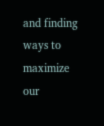and finding ways to maximize our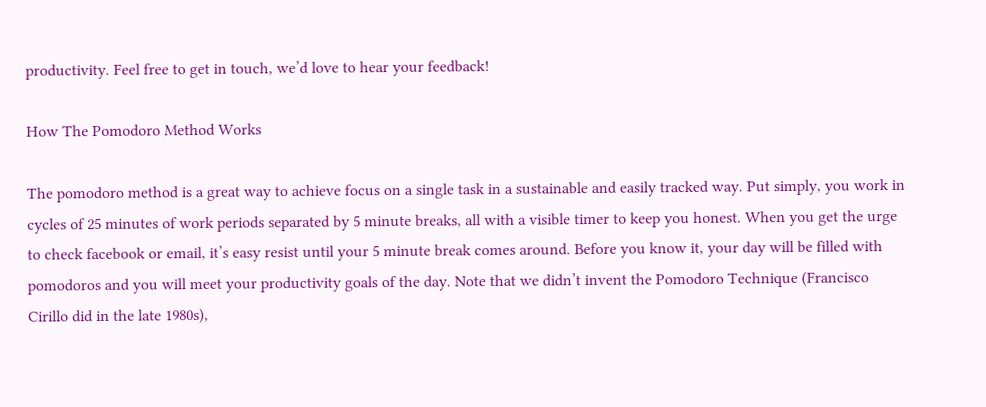productivity. Feel free to get in touch, we’d love to hear your feedback!

How The Pomodoro Method Works

The pomodoro method is a great way to achieve focus on a single task in a sustainable and easily tracked way. Put simply, you work in cycles of 25 minutes of work periods separated by 5 minute breaks, all with a visible timer to keep you honest. When you get the urge to check facebook or email, it’s easy resist until your 5 minute break comes around. Before you know it, your day will be filled with pomodoros and you will meet your productivity goals of the day. Note that we didn’t invent the Pomodoro Technique (Francisco Cirillo did in the late 1980s),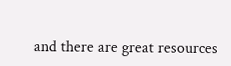and there are great resources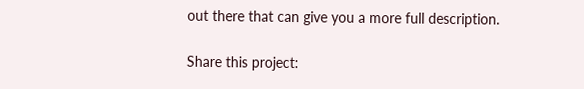out there that can give you a more full description.

Share this project: